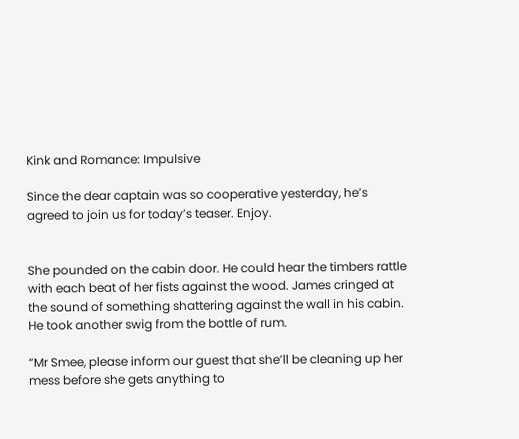Kink and Romance: Impulsive

Since the dear captain was so cooperative yesterday, he’s agreed to join us for today’s teaser. Enjoy.


She pounded on the cabin door. He could hear the timbers rattle with each beat of her fists against the wood. James cringed at the sound of something shattering against the wall in his cabin. He took another swig from the bottle of rum.

“Mr Smee, please inform our guest that she’ll be cleaning up her mess before she gets anything to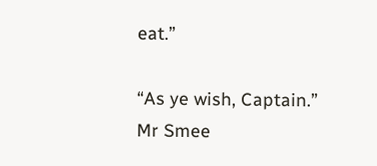eat.”

“As ye wish, Captain.” Mr Smee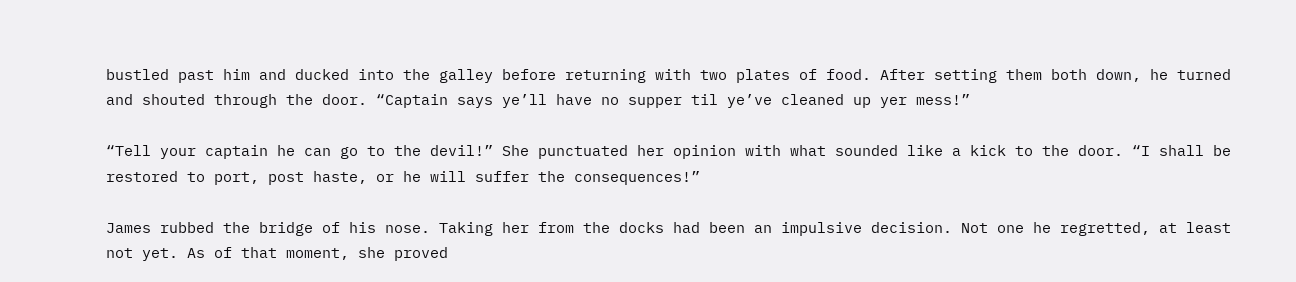bustled past him and ducked into the galley before returning with two plates of food. After setting them both down, he turned and shouted through the door. “Captain says ye’ll have no supper til ye’ve cleaned up yer mess!”

“Tell your captain he can go to the devil!” She punctuated her opinion with what sounded like a kick to the door. “I shall be restored to port, post haste, or he will suffer the consequences!”

James rubbed the bridge of his nose. Taking her from the docks had been an impulsive decision. Not one he regretted, at least not yet. As of that moment, she proved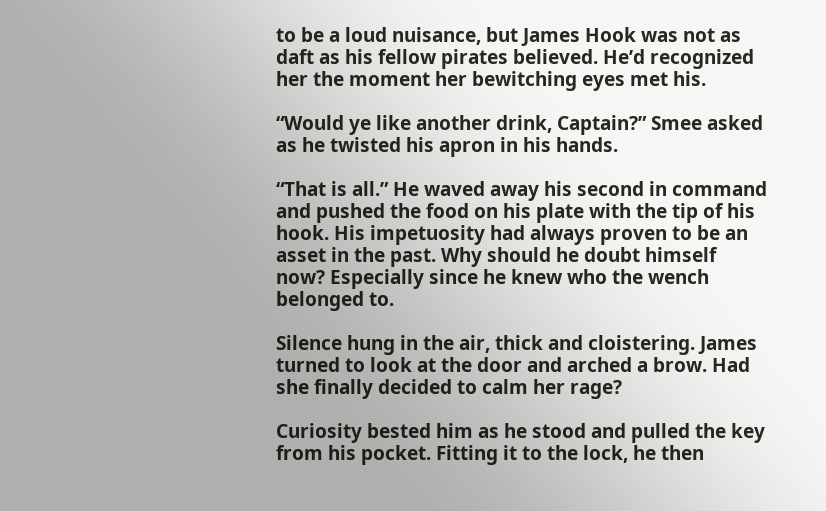to be a loud nuisance, but James Hook was not as daft as his fellow pirates believed. He’d recognized her the moment her bewitching eyes met his.

“Would ye like another drink, Captain?” Smee asked as he twisted his apron in his hands.

“That is all.” He waved away his second in command and pushed the food on his plate with the tip of his hook. His impetuosity had always proven to be an asset in the past. Why should he doubt himself now? Especially since he knew who the wench belonged to.

Silence hung in the air, thick and cloistering. James turned to look at the door and arched a brow. Had she finally decided to calm her rage?

Curiosity bested him as he stood and pulled the key from his pocket. Fitting it to the lock, he then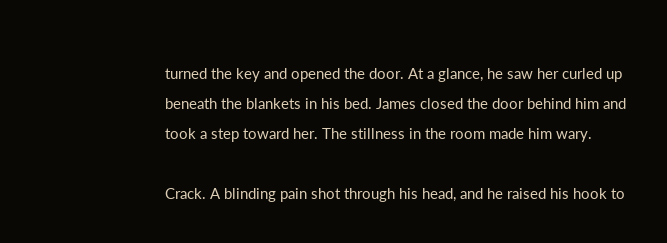turned the key and opened the door. At a glance, he saw her curled up beneath the blankets in his bed. James closed the door behind him and took a step toward her. The stillness in the room made him wary.

Crack. A blinding pain shot through his head, and he raised his hook to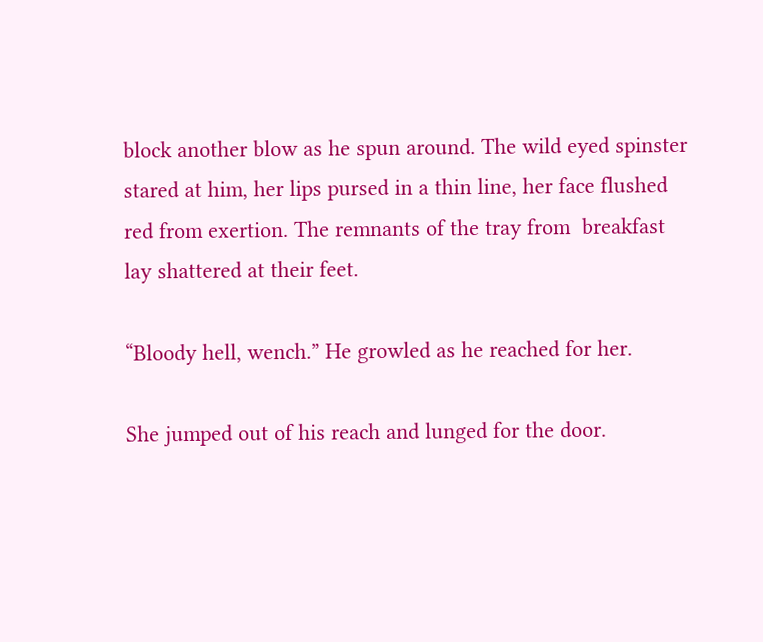block another blow as he spun around. The wild eyed spinster stared at him, her lips pursed in a thin line, her face flushed red from exertion. The remnants of the tray from  breakfast lay shattered at their feet.

“Bloody hell, wench.” He growled as he reached for her.

She jumped out of his reach and lunged for the door.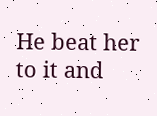He beat her to it and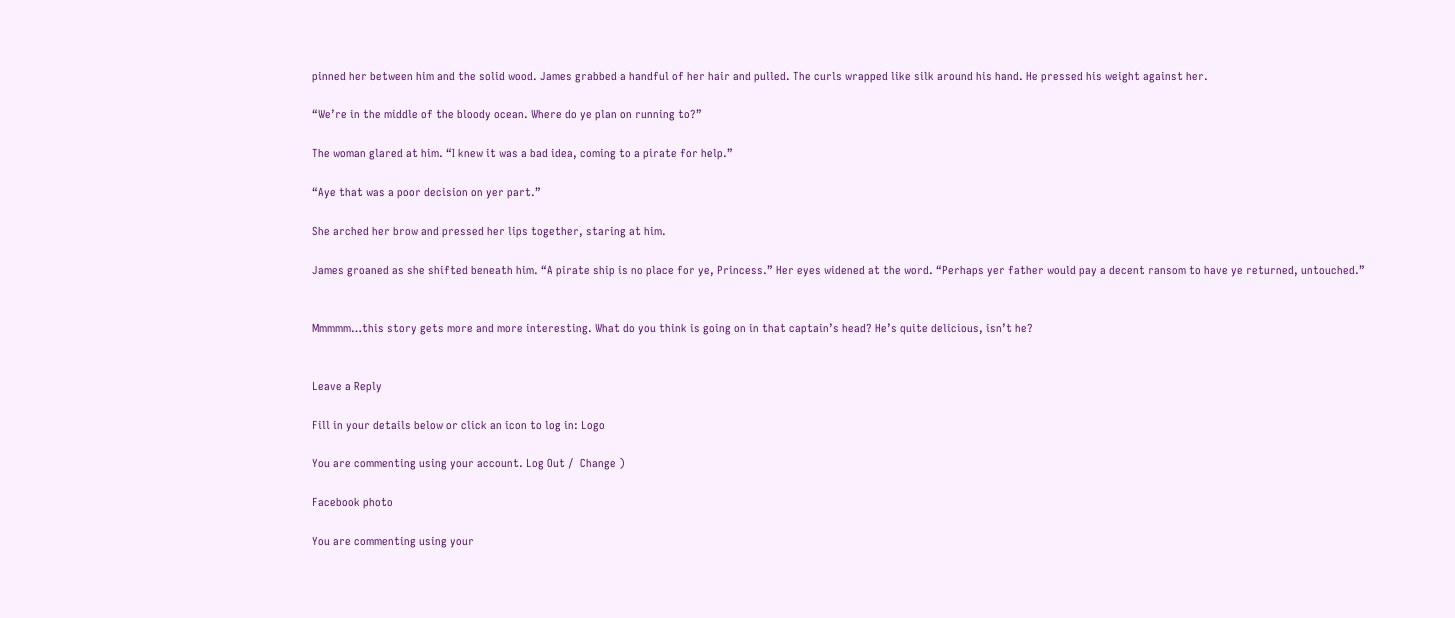pinned her between him and the solid wood. James grabbed a handful of her hair and pulled. The curls wrapped like silk around his hand. He pressed his weight against her.

“We’re in the middle of the bloody ocean. Where do ye plan on running to?”

The woman glared at him. “I knew it was a bad idea, coming to a pirate for help.”

“Aye that was a poor decision on yer part.”

She arched her brow and pressed her lips together, staring at him.

James groaned as she shifted beneath him. “A pirate ship is no place for ye, Princess.” Her eyes widened at the word. “Perhaps yer father would pay a decent ransom to have ye returned, untouched.”


Mmmmm…this story gets more and more interesting. What do you think is going on in that captain’s head? He’s quite delicious, isn’t he?


Leave a Reply

Fill in your details below or click an icon to log in: Logo

You are commenting using your account. Log Out /  Change )

Facebook photo

You are commenting using your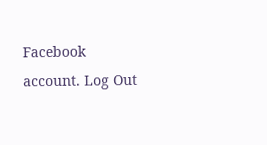Facebook account. Log Out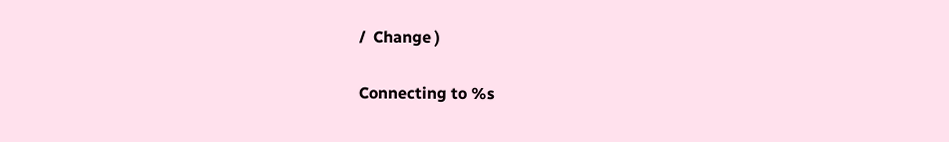/  Change )

Connecting to %s